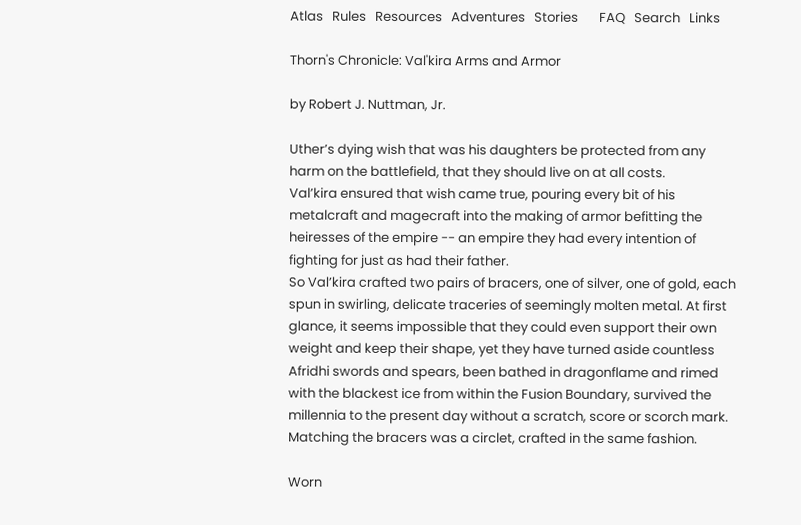Atlas   Rules   Resources   Adventures   Stories       FAQ   Search   Links

Thorn's Chronicle: Val'kira Arms and Armor

by Robert J. Nuttman, Jr.

Uther’s dying wish that was his daughters be protected from any harm on the battlefield, that they should live on at all costs.
Val’kira ensured that wish came true, pouring every bit of his metalcraft and magecraft into the making of armor befitting the heiresses of the empire -- an empire they had every intention of fighting for just as had their father.
So Val’kira crafted two pairs of bracers, one of silver, one of gold, each spun in swirling, delicate traceries of seemingly molten metal. At first glance, it seems impossible that they could even support their own weight and keep their shape, yet they have turned aside countless Afridhi swords and spears, been bathed in dragonflame and rimed with the blackest ice from within the Fusion Boundary, survived the millennia to the present day without a scratch, score or scorch mark.
Matching the bracers was a circlet, crafted in the same fashion.

Worn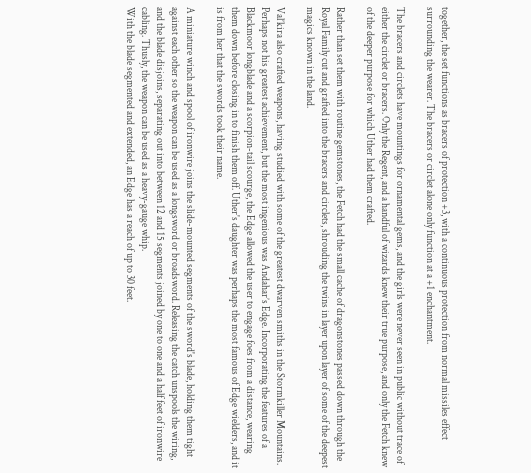together, the set functions as bracers of protection +3, with a continuous protection from normal missiles effect surrounding the wearer. The bracers or circlet alone only function at a +1 enchantment.

The bracers and circlets have mountings for ornamental gems, and the girls were never seen in public without trace of either the circlet or bracers. Only the Regent, and a handful of wizards knew their true purpose, and only the Fetch knew of the deeper purpose for which Uther had them crafted.

Rather than set them with routine gemstones, the Fetch had the small cache of dragonstones passed down through the Royal Family cut and grafted into the bracers and circlets, shrouding the twins in layer upon layer of some of the deepest magics known in the land.

Val’kira also crafted weapons, having studied with some of the greatest dwarven smiths in the Stormkiller Mountains. Perhaps not his greatest achievement, but the most ingenious was Andahar’s Edge. Incorporating the features of a Blackmoor longblade and a scorpion-tail scourge, the Edge allowed the user to engage foes from a distance, wearing them down before closing in to finish them off. Uther's daughter was perhaps the most famous of Edge wielders, and it is from her that the swords took their name.

A miniature winch and spool of ironwire joins the slide-mounted segments of the sword's blade, holding them tight against each other so the weapon can be used as a longsword or broadsword. Releasing the catch unspools the wiring, and the blade disjoins, separating out into between 12 and 15 segments joined by one to one and a half feet of ironwire cabling. Thusly, the weapon can be used as a heavy-gauge whip.
With the blade segmented and extended, an Edge has a reach of up to 30 feet.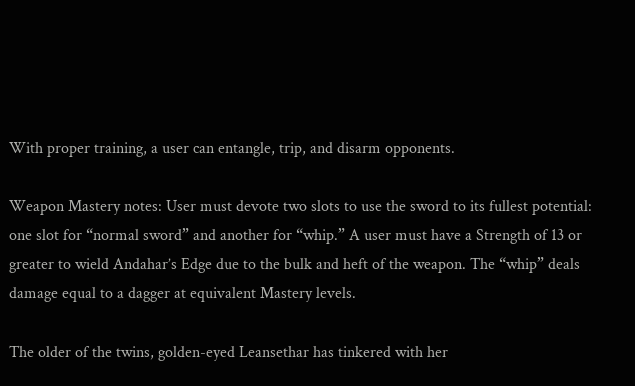With proper training, a user can entangle, trip, and disarm opponents.

Weapon Mastery notes: User must devote two slots to use the sword to its fullest potential: one slot for “normal sword” and another for “whip.” A user must have a Strength of 13 or greater to wield Andahar’s Edge due to the bulk and heft of the weapon. The “whip” deals damage equal to a dagger at equivalent Mastery levels.

The older of the twins, golden-eyed Leansethar has tinkered with her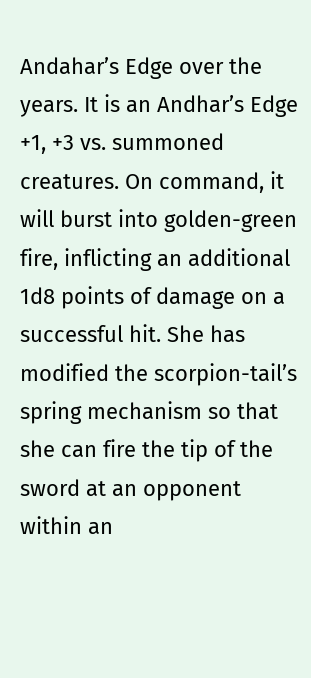Andahar’s Edge over the years. It is an Andhar’s Edge +1, +3 vs. summoned creatures. On command, it will burst into golden-green fire, inflicting an additional 1d8 points of damage on a successful hit. She has modified the scorpion-tail’s spring mechanism so that she can fire the tip of the sword at an opponent within an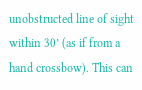unobstructed line of sight within 30’ (as if from a hand crossbow). This can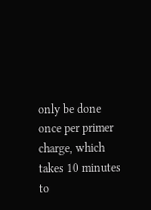only be done once per primer charge, which takes 10 minutes to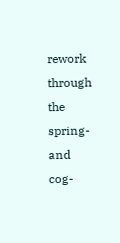rework through the spring- and cog-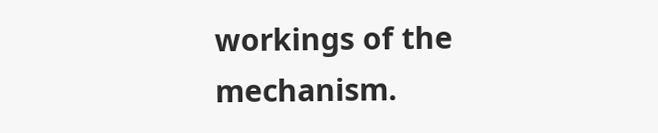workings of the mechanism.